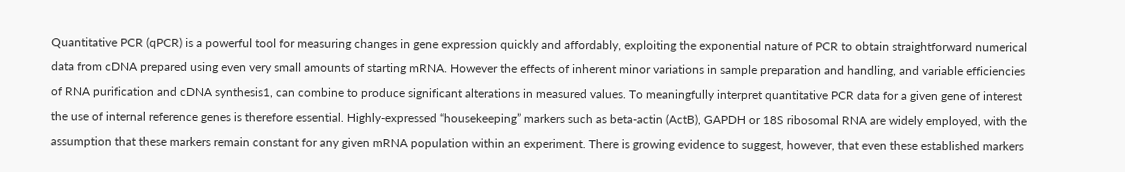Quantitative PCR (qPCR) is a powerful tool for measuring changes in gene expression quickly and affordably, exploiting the exponential nature of PCR to obtain straightforward numerical data from cDNA prepared using even very small amounts of starting mRNA. However the effects of inherent minor variations in sample preparation and handling, and variable efficiencies of RNA purification and cDNA synthesis1, can combine to produce significant alterations in measured values. To meaningfully interpret quantitative PCR data for a given gene of interest the use of internal reference genes is therefore essential. Highly-expressed “housekeeping” markers such as beta-actin (ActB), GAPDH or 18S ribosomal RNA are widely employed, with the assumption that these markers remain constant for any given mRNA population within an experiment. There is growing evidence to suggest, however, that even these established markers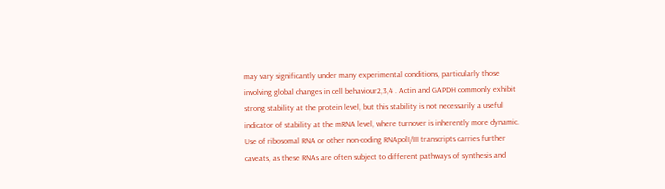may vary significantly under many experimental conditions, particularly those involving global changes in cell behaviour2,3,4 . Actin and GAPDH commonly exhibit strong stability at the protein level, but this stability is not necessarily a useful indicator of stability at the mRNA level, where turnover is inherently more dynamic. Use of ribosomal RNA or other non-coding RNApolI/III transcripts carries further caveats, as these RNAs are often subject to different pathways of synthesis and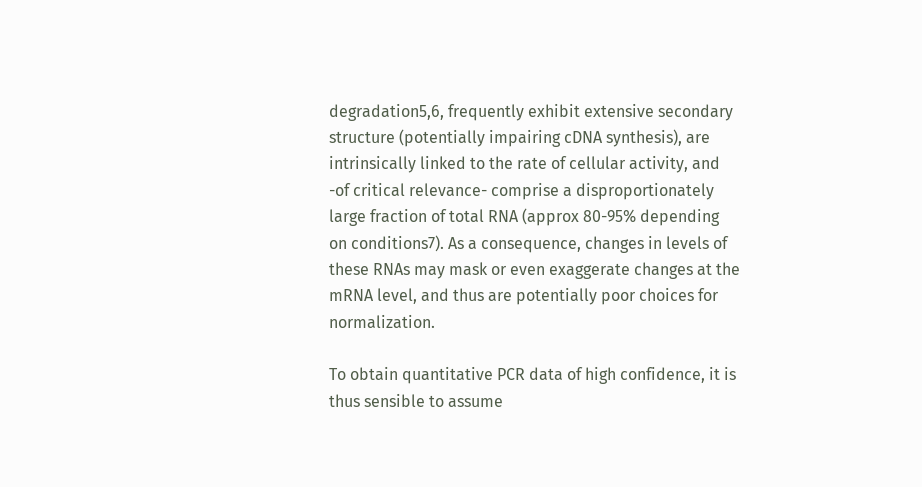degradation5,6, frequently exhibit extensive secondary structure (potentially impairing cDNA synthesis), are intrinsically linked to the rate of cellular activity, and -of critical relevance- comprise a disproportionately large fraction of total RNA (approx 80-95% depending on conditions7). As a consequence, changes in levels of these RNAs may mask or even exaggerate changes at the mRNA level, and thus are potentially poor choices for normalization.

To obtain quantitative PCR data of high confidence, it is thus sensible to assume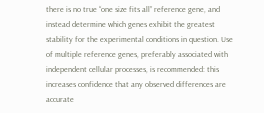there is no true “one size fits all” reference gene, and instead determine which genes exhibit the greatest stability for the experimental conditions in question. Use of multiple reference genes, preferably associated with independent cellular processes, is recommended: this increases confidence that any observed differences are accurate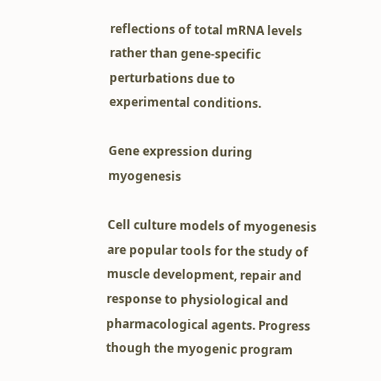reflections of total mRNA levels rather than gene-specific perturbations due to experimental conditions.

Gene expression during myogenesis

Cell culture models of myogenesis are popular tools for the study of muscle development, repair and response to physiological and pharmacological agents. Progress though the myogenic program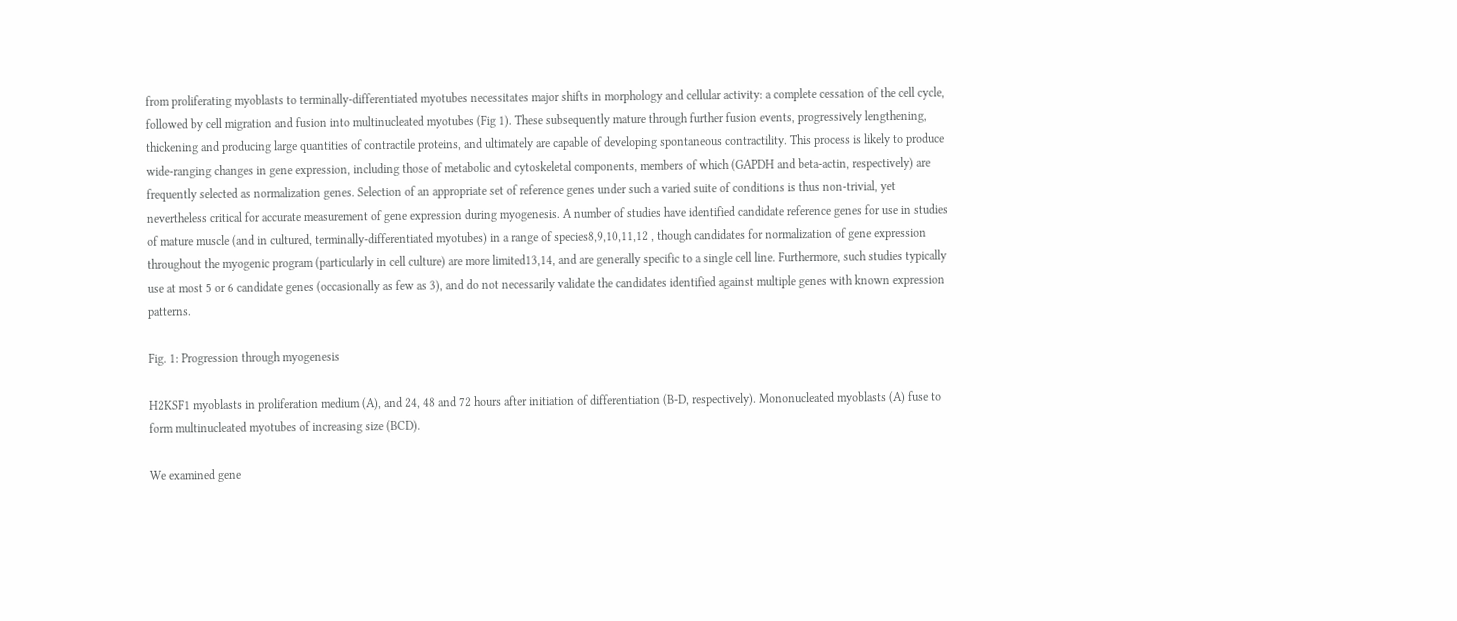from proliferating myoblasts to terminally-differentiated myotubes necessitates major shifts in morphology and cellular activity: a complete cessation of the cell cycle, followed by cell migration and fusion into multinucleated myotubes (Fig 1). These subsequently mature through further fusion events, progressively lengthening, thickening and producing large quantities of contractile proteins, and ultimately are capable of developing spontaneous contractility. This process is likely to produce wide-ranging changes in gene expression, including those of metabolic and cytoskeletal components, members of which (GAPDH and beta-actin, respectively) are frequently selected as normalization genes. Selection of an appropriate set of reference genes under such a varied suite of conditions is thus non-trivial, yet nevertheless critical for accurate measurement of gene expression during myogenesis. A number of studies have identified candidate reference genes for use in studies of mature muscle (and in cultured, terminally-differentiated myotubes) in a range of species8,9,10,11,12 , though candidates for normalization of gene expression throughout the myogenic program (particularly in cell culture) are more limited13,14, and are generally specific to a single cell line. Furthermore, such studies typically use at most 5 or 6 candidate genes (occasionally as few as 3), and do not necessarily validate the candidates identified against multiple genes with known expression patterns.

Fig. 1: Progression through myogenesis

H2KSF1 myoblasts in proliferation medium (A), and 24, 48 and 72 hours after initiation of differentiation (B-D, respectively). Mononucleated myoblasts (A) fuse to form multinucleated myotubes of increasing size (BCD).

We examined gene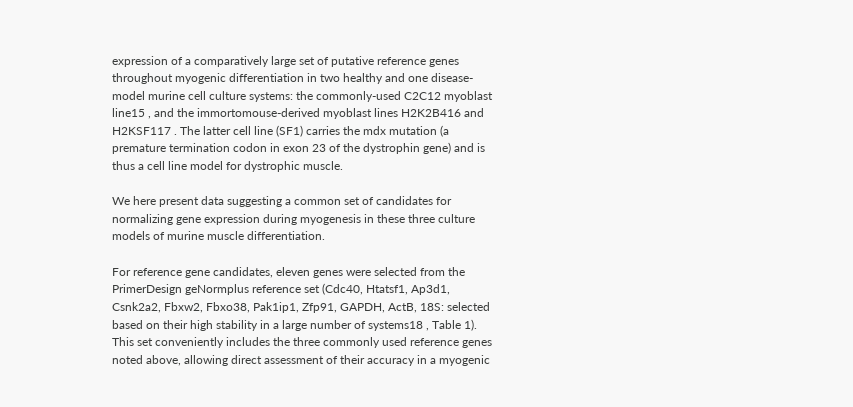expression of a comparatively large set of putative reference genes throughout myogenic differentiation in two healthy and one disease-model murine cell culture systems: the commonly-used C2C12 myoblast line15 , and the immortomouse-derived myoblast lines H2K2B416 and H2KSF117 . The latter cell line (SF1) carries the mdx mutation (a premature termination codon in exon 23 of the dystrophin gene) and is thus a cell line model for dystrophic muscle.

We here present data suggesting a common set of candidates for normalizing gene expression during myogenesis in these three culture models of murine muscle differentiation.

For reference gene candidates, eleven genes were selected from the PrimerDesign geNormplus reference set (Cdc40, Htatsf1, Ap3d1, Csnk2a2, Fbxw2, Fbxo38, Pak1ip1, Zfp91, GAPDH, ActB, 18S: selected based on their high stability in a large number of systems18 , Table 1). This set conveniently includes the three commonly used reference genes noted above, allowing direct assessment of their accuracy in a myogenic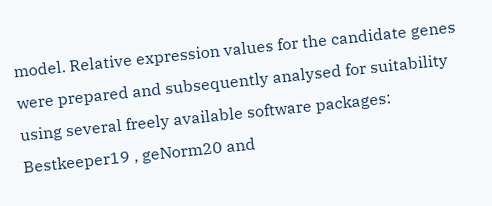model. Relative expression values for the candidate genes were prepared and subsequently analysed for suitability using several freely available software packages: Bestkeeper19 , geNorm20 and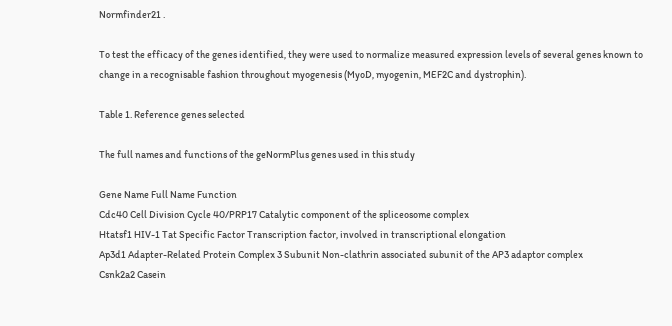Normfinder21 .

To test the efficacy of the genes identified, they were used to normalize measured expression levels of several genes known to change in a recognisable fashion throughout myogenesis (MyoD, myogenin, MEF2C and dystrophin).

Table 1. Reference genes selected

The full names and functions of the geNormPlus genes used in this study

Gene Name Full Name Function
Cdc40 Cell Division Cycle 40/PRP17 Catalytic component of the spliceosome complex
Htatsf1 HIV-1 Tat Specific Factor Transcription factor, involved in transcriptional elongation
Ap3d1 Adapter-Related Protein Complex 3 Subunit Non-clathrin associated subunit of the AP3 adaptor complex
Csnk2a2 Casein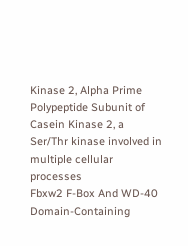Kinase 2, Alpha Prime Polypeptide Subunit of Casein Kinase 2, a Ser/Thr kinase involved in multiple cellular processes
Fbxw2 F-Box And WD-40 Domain-Containing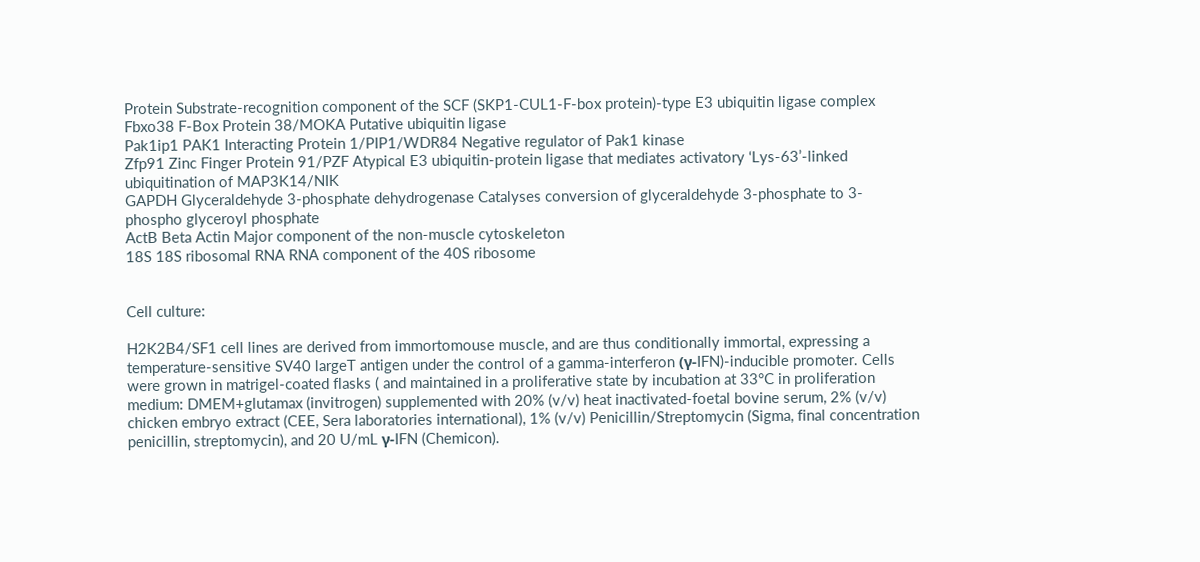Protein Substrate-recognition component of the SCF (SKP1-CUL1-F-box protein)-type E3 ubiquitin ligase complex
Fbxo38 F-Box Protein 38/MOKA Putative ubiquitin ligase
Pak1ip1 PAK1 Interacting Protein 1/PIP1/WDR84 Negative regulator of Pak1 kinase
Zfp91 Zinc Finger Protein 91/PZF Atypical E3 ubiquitin-protein ligase that mediates activatory ‘Lys-63’-linked ubiquitination of MAP3K14/NIK
GAPDH Glyceraldehyde 3-phosphate dehydrogenase Catalyses conversion of glyceraldehyde 3-phosphate to 3-phospho glyceroyl phosphate
ActB Beta Actin Major component of the non-muscle cytoskeleton
18S 18S ribosomal RNA RNA component of the 40S ribosome


Cell culture:

H2K2B4/SF1 cell lines are derived from immortomouse muscle, and are thus conditionally immortal, expressing a temperature-sensitive SV40 largeT antigen under the control of a gamma-interferon (γ-IFN)-inducible promoter. Cells were grown in matrigel-coated flasks ( and maintained in a proliferative state by incubation at 33°C in proliferation medium: DMEM+glutamax (invitrogen) supplemented with 20% (v/v) heat inactivated-foetal bovine serum, 2% (v/v) chicken embryo extract (CEE, Sera laboratories international), 1% (v/v) Penicillin/Streptomycin (Sigma, final concentration penicillin, streptomycin), and 20 U/mL γ-IFN (Chemicon).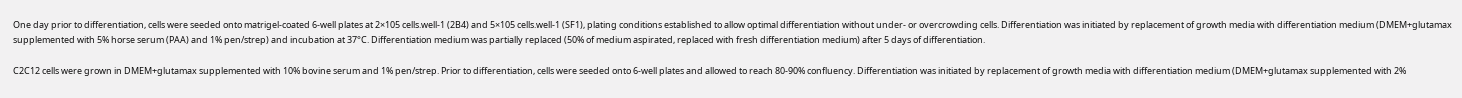One day prior to differentiation, cells were seeded onto matrigel-coated 6-well plates at 2×105 cells.well-1 (2B4) and 5×105 cells.well-1 (SF1), plating conditions established to allow optimal differentiation without under- or overcrowding cells. Differentiation was initiated by replacement of growth media with differentiation medium (DMEM+glutamax supplemented with 5% horse serum (PAA) and 1% pen/strep) and incubation at 37°C. Differentiation medium was partially replaced (50% of medium aspirated, replaced with fresh differentiation medium) after 5 days of differentiation.

C2C12 cells were grown in DMEM+glutamax supplemented with 10% bovine serum and 1% pen/strep. Prior to differentiation, cells were seeded onto 6-well plates and allowed to reach 80-90% confluency. Differentiation was initiated by replacement of growth media with differentiation medium (DMEM+glutamax supplemented with 2%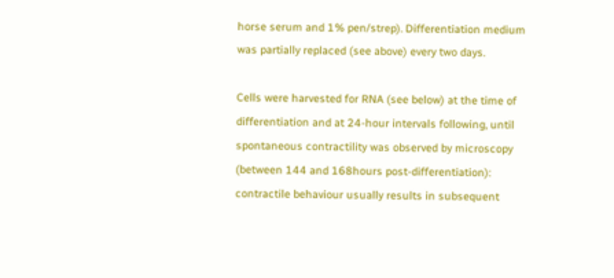horse serum and 1% pen/strep). Differentiation medium was partially replaced (see above) every two days.

Cells were harvested for RNA (see below) at the time of differentiation and at 24-hour intervals following, until spontaneous contractility was observed by microscopy (between 144 and 168hours post-differentiation): contractile behaviour usually results in subsequent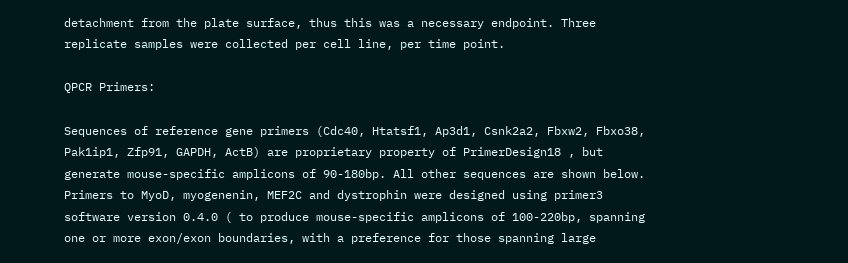detachment from the plate surface, thus this was a necessary endpoint. Three replicate samples were collected per cell line, per time point.

QPCR Primers:

Sequences of reference gene primers (Cdc40, Htatsf1, Ap3d1, Csnk2a2, Fbxw2, Fbxo38, Pak1ip1, Zfp91, GAPDH, ActB) are proprietary property of PrimerDesign18 , but generate mouse-specific amplicons of 90-180bp. All other sequences are shown below. Primers to MyoD, myogenenin, MEF2C and dystrophin were designed using primer3 software version 0.4.0 ( to produce mouse-specific amplicons of 100-220bp, spanning one or more exon/exon boundaries, with a preference for those spanning large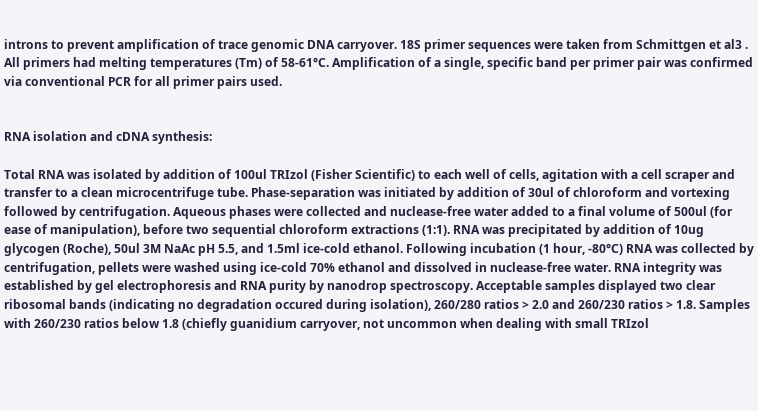introns to prevent amplification of trace genomic DNA carryover. 18S primer sequences were taken from Schmittgen et al3 . All primers had melting temperatures (Tm) of 58-61°C. Amplification of a single, specific band per primer pair was confirmed via conventional PCR for all primer pairs used.


RNA isolation and cDNA synthesis:

Total RNA was isolated by addition of 100ul TRIzol (Fisher Scientific) to each well of cells, agitation with a cell scraper and transfer to a clean microcentrifuge tube. Phase-separation was initiated by addition of 30ul of chloroform and vortexing followed by centrifugation. Aqueous phases were collected and nuclease-free water added to a final volume of 500ul (for ease of manipulation), before two sequential chloroform extractions (1:1). RNA was precipitated by addition of 10ug glycogen (Roche), 50ul 3M NaAc pH 5.5, and 1.5ml ice-cold ethanol. Following incubation (1 hour, -80°C) RNA was collected by centrifugation, pellets were washed using ice-cold 70% ethanol and dissolved in nuclease-free water. RNA integrity was established by gel electrophoresis and RNA purity by nanodrop spectroscopy. Acceptable samples displayed two clear ribosomal bands (indicating no degradation occured during isolation), 260/280 ratios > 2.0 and 260/230 ratios > 1.8. Samples with 260/230 ratios below 1.8 (chiefly guanidium carryover, not uncommon when dealing with small TRIzol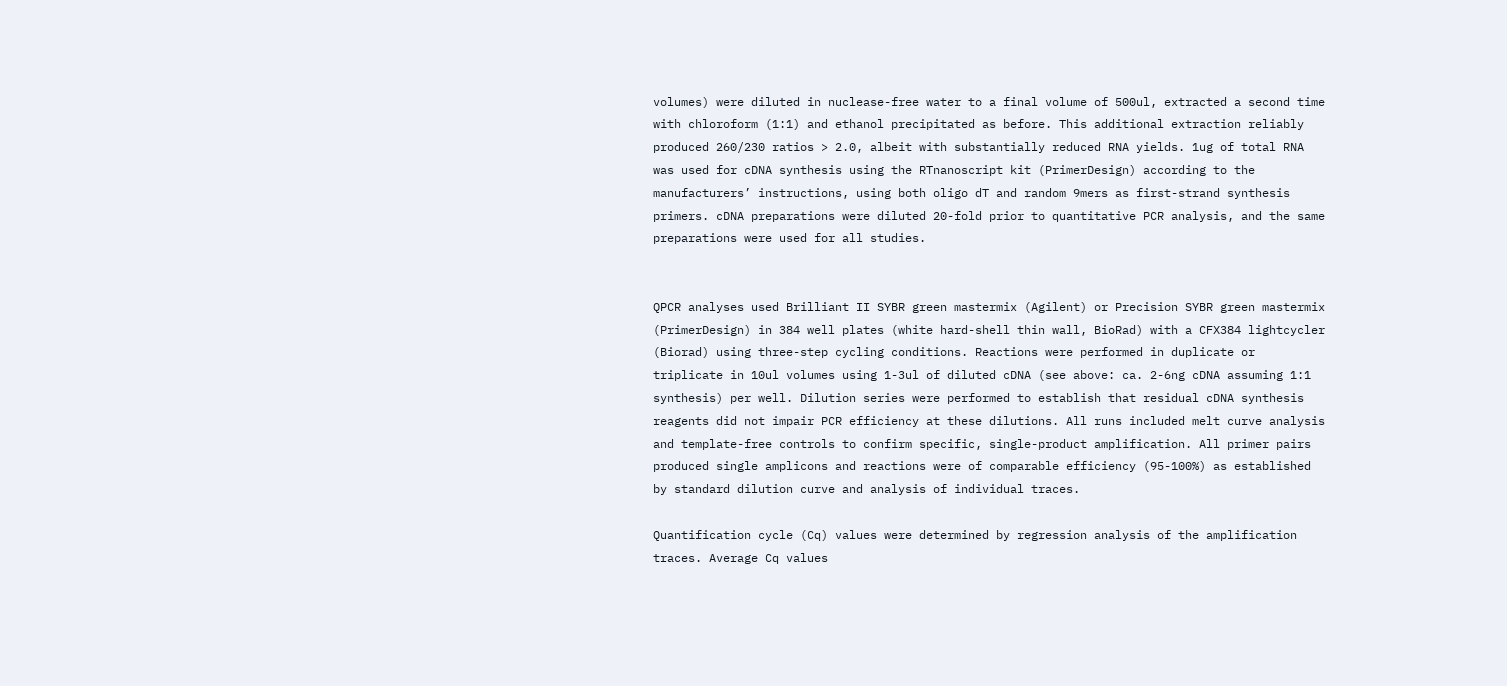volumes) were diluted in nuclease-free water to a final volume of 500ul, extracted a second time with chloroform (1:1) and ethanol precipitated as before. This additional extraction reliably produced 260/230 ratios > 2.0, albeit with substantially reduced RNA yields. 1ug of total RNA was used for cDNA synthesis using the RTnanoscript kit (PrimerDesign) according to the manufacturers’ instructions, using both oligo dT and random 9mers as first-strand synthesis primers. cDNA preparations were diluted 20-fold prior to quantitative PCR analysis, and the same preparations were used for all studies.


QPCR analyses used Brilliant II SYBR green mastermix (Agilent) or Precision SYBR green mastermix (PrimerDesign) in 384 well plates (white hard-shell thin wall, BioRad) with a CFX384 lightcycler (Biorad) using three-step cycling conditions. Reactions were performed in duplicate or triplicate in 10ul volumes using 1-3ul of diluted cDNA (see above: ca. 2-6ng cDNA assuming 1:1 synthesis) per well. Dilution series were performed to establish that residual cDNA synthesis reagents did not impair PCR efficiency at these dilutions. All runs included melt curve analysis and template-free controls to confirm specific, single-product amplification. All primer pairs produced single amplicons and reactions were of comparable efficiency (95-100%) as established by standard dilution curve and analysis of individual traces.

Quantification cycle (Cq) values were determined by regression analysis of the amplification traces. Average Cq values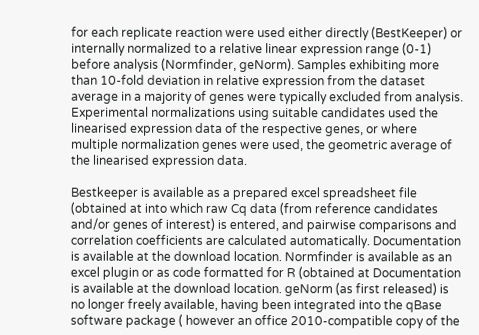for each replicate reaction were used either directly (BestKeeper) or internally normalized to a relative linear expression range (0-1) before analysis (Normfinder, geNorm). Samples exhibiting more than 10-fold deviation in relative expression from the dataset average in a majority of genes were typically excluded from analysis. Experimental normalizations using suitable candidates used the linearised expression data of the respective genes, or where multiple normalization genes were used, the geometric average of the linearised expression data.

Bestkeeper is available as a prepared excel spreadsheet file (obtained at into which raw Cq data (from reference candidates and/or genes of interest) is entered, and pairwise comparisons and correlation coefficients are calculated automatically. Documentation is available at the download location. Normfinder is available as an excel plugin or as code formatted for R (obtained at Documentation is available at the download location. geNorm (as first released) is no longer freely available, having been integrated into the qBase software package ( however an office 2010-compatible copy of the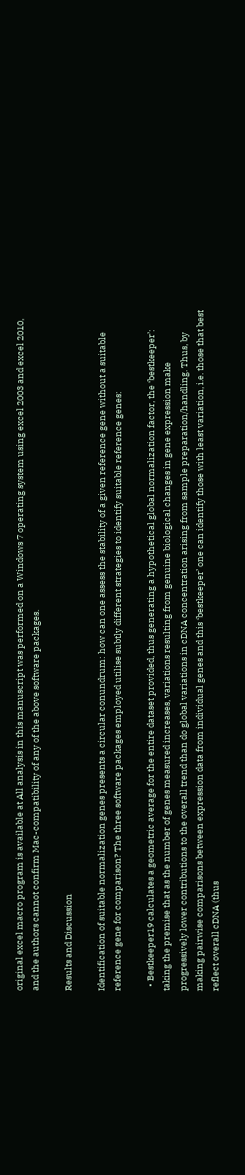original excel macro program is available at All analysis in this manuscript was performed on a Windows 7 operating system using excel 2003 and excel 2010, and the authors cannot confirm Mac-compatibility of any of the above software packages.

Results and Discussion

Identification of suitable normalization genes presents a circular conundrum: how can one assess the stability of a given reference gene without a suitable reference gene for comparison? The three software packages employed utilise subtly different strategies to identify suitable reference genes:

  • Bestkeeper19 calculates a geometric average for the entire dataset provided, thus generating a hypothetical global normalization factor, the ‘bestkeeper’: taking the premise that as the number of genes measured increases, variations resulting from genuine biological changes in gene expression make progressively lower contributions to the overall trend than do global variations in cDNA concentration arising from sample preparation/handling. Thus, by making pairwise comparisons between expression data from individual genes and this ‘bestkeeper’ one can identify those with least variation, i.e. those that best reflect overall cDNA (thus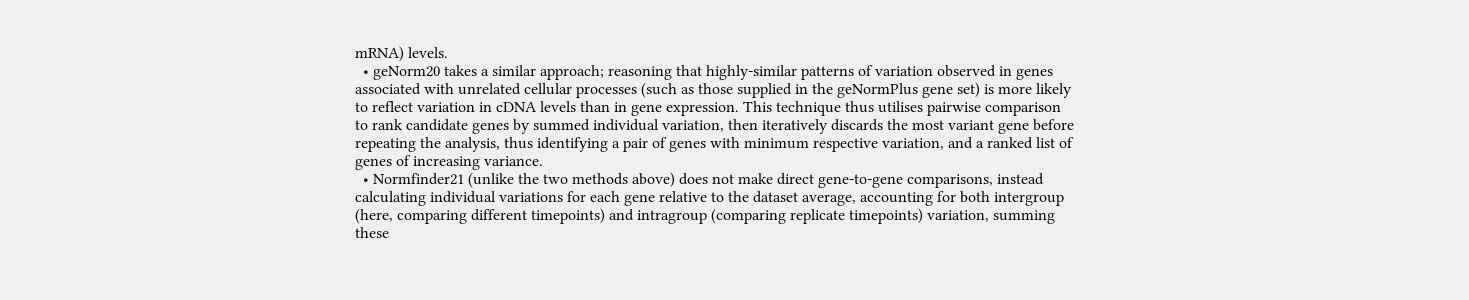mRNA) levels.
  • geNorm20 takes a similar approach; reasoning that highly-similar patterns of variation observed in genes associated with unrelated cellular processes (such as those supplied in the geNormPlus gene set) is more likely to reflect variation in cDNA levels than in gene expression. This technique thus utilises pairwise comparison to rank candidate genes by summed individual variation, then iteratively discards the most variant gene before repeating the analysis, thus identifying a pair of genes with minimum respective variation, and a ranked list of genes of increasing variance.
  • Normfinder21 (unlike the two methods above) does not make direct gene-to-gene comparisons, instead calculating individual variations for each gene relative to the dataset average, accounting for both intergroup (here, comparing different timepoints) and intragroup (comparing replicate timepoints) variation, summing these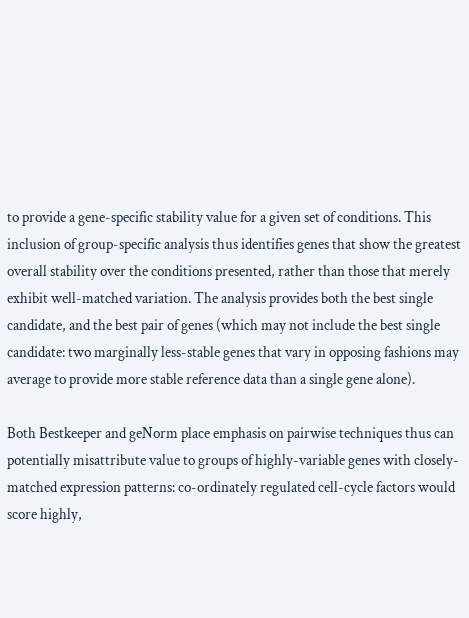to provide a gene-specific stability value for a given set of conditions. This inclusion of group-specific analysis thus identifies genes that show the greatest overall stability over the conditions presented, rather than those that merely exhibit well-matched variation. The analysis provides both the best single candidate, and the best pair of genes (which may not include the best single candidate: two marginally less-stable genes that vary in opposing fashions may average to provide more stable reference data than a single gene alone).

Both Bestkeeper and geNorm place emphasis on pairwise techniques thus can potentially misattribute value to groups of highly-variable genes with closely-matched expression patterns: co-ordinately regulated cell-cycle factors would score highly,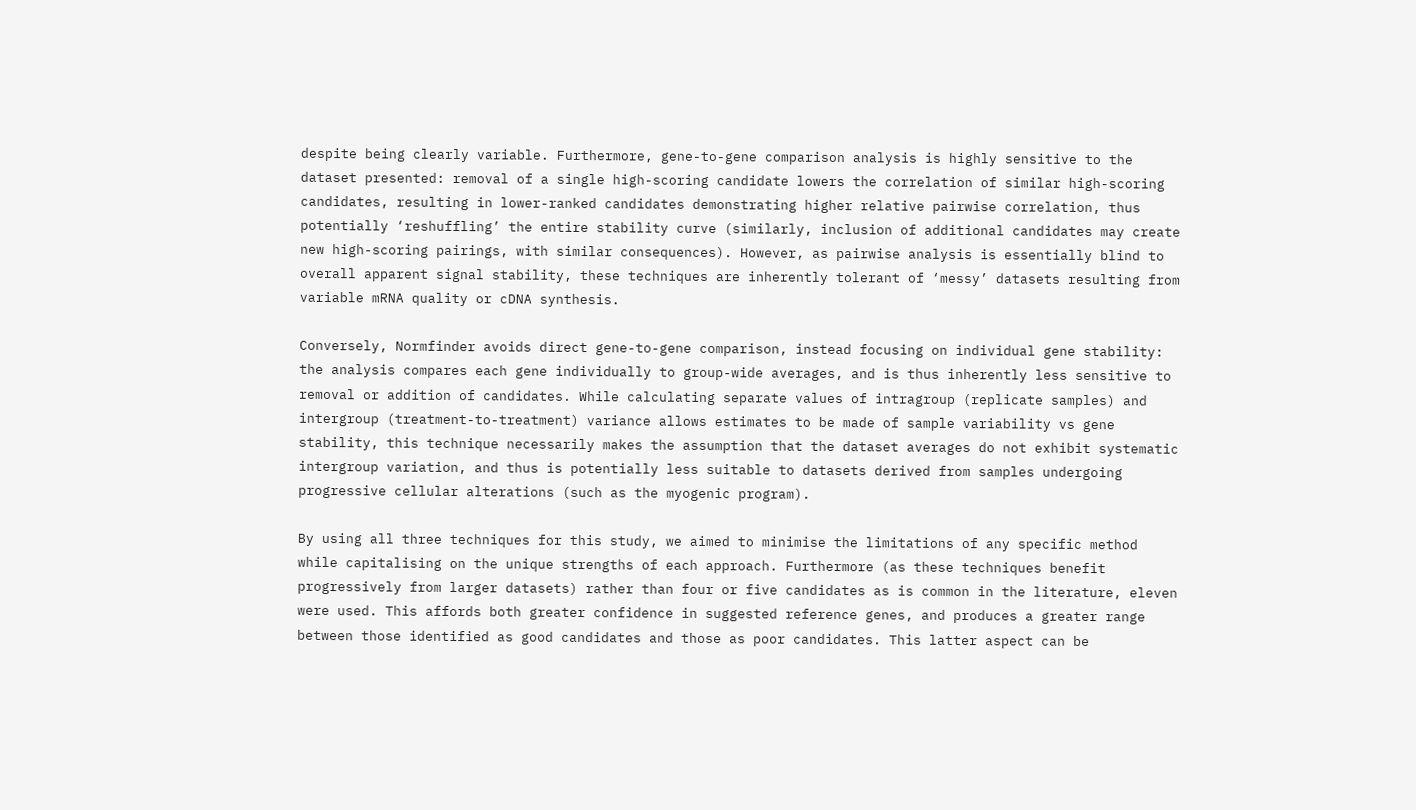despite being clearly variable. Furthermore, gene-to-gene comparison analysis is highly sensitive to the dataset presented: removal of a single high-scoring candidate lowers the correlation of similar high-scoring candidates, resulting in lower-ranked candidates demonstrating higher relative pairwise correlation, thus potentially ‘reshuffling’ the entire stability curve (similarly, inclusion of additional candidates may create new high-scoring pairings, with similar consequences). However, as pairwise analysis is essentially blind to overall apparent signal stability, these techniques are inherently tolerant of ‘messy’ datasets resulting from variable mRNA quality or cDNA synthesis.

Conversely, Normfinder avoids direct gene-to-gene comparison, instead focusing on individual gene stability: the analysis compares each gene individually to group-wide averages, and is thus inherently less sensitive to removal or addition of candidates. While calculating separate values of intragroup (replicate samples) and intergroup (treatment-to-treatment) variance allows estimates to be made of sample variability vs gene stability, this technique necessarily makes the assumption that the dataset averages do not exhibit systematic intergroup variation, and thus is potentially less suitable to datasets derived from samples undergoing progressive cellular alterations (such as the myogenic program).

By using all three techniques for this study, we aimed to minimise the limitations of any specific method while capitalising on the unique strengths of each approach. Furthermore (as these techniques benefit progressively from larger datasets) rather than four or five candidates as is common in the literature, eleven were used. This affords both greater confidence in suggested reference genes, and produces a greater range between those identified as good candidates and those as poor candidates. This latter aspect can be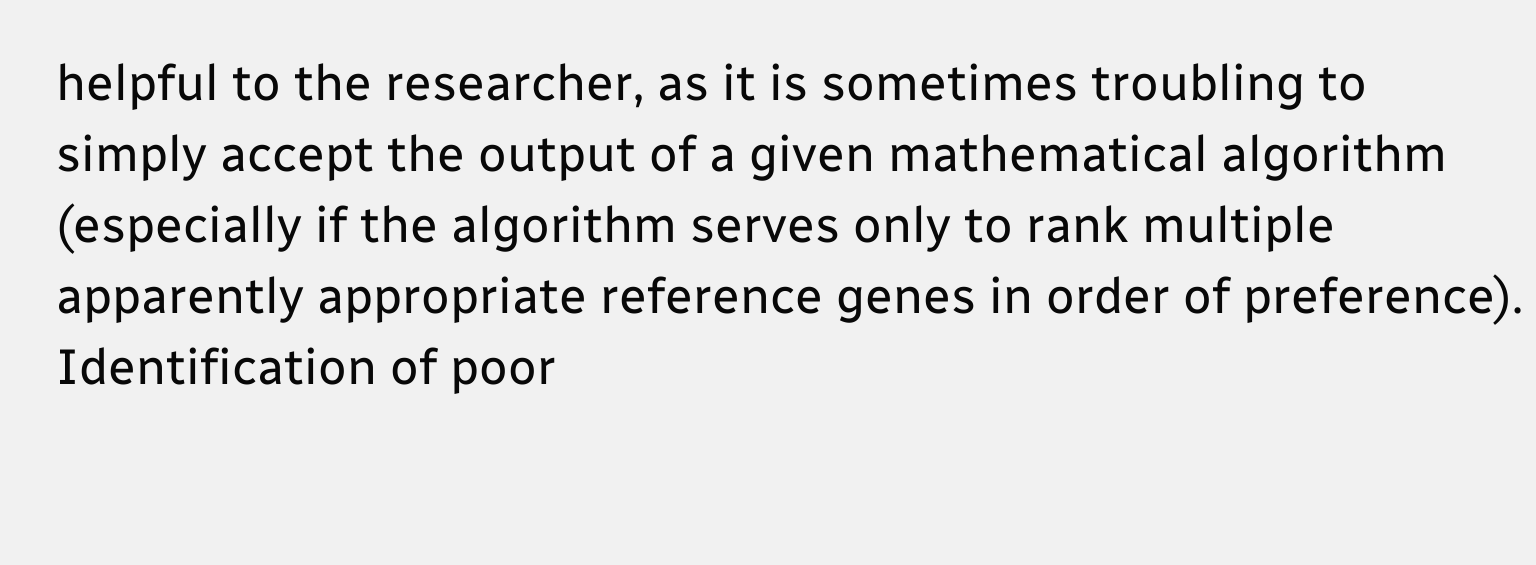helpful to the researcher, as it is sometimes troubling to simply accept the output of a given mathematical algorithm (especially if the algorithm serves only to rank multiple apparently appropriate reference genes in order of preference). Identification of poor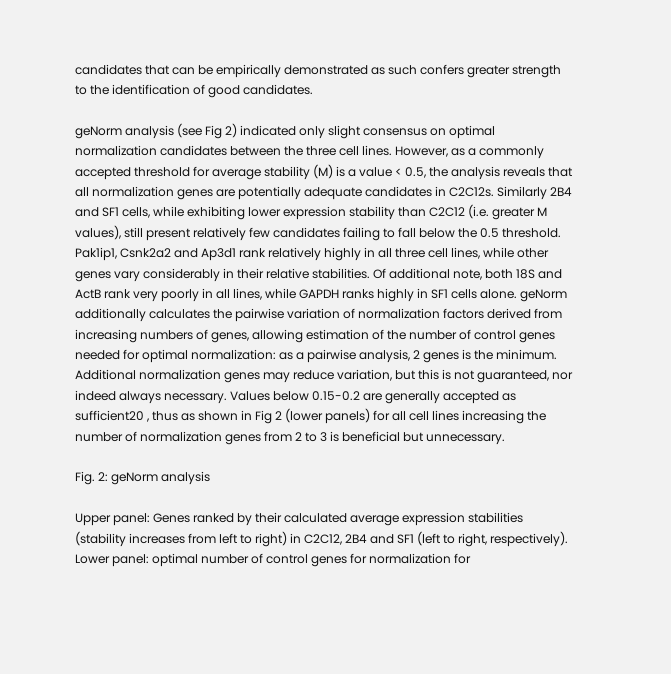candidates that can be empirically demonstrated as such confers greater strength to the identification of good candidates.

geNorm analysis (see Fig 2) indicated only slight consensus on optimal normalization candidates between the three cell lines. However, as a commonly accepted threshold for average stability (M) is a value < 0.5, the analysis reveals that all normalization genes are potentially adequate candidates in C2C12s. Similarly 2B4 and SF1 cells, while exhibiting lower expression stability than C2C12 (i.e. greater M values), still present relatively few candidates failing to fall below the 0.5 threshold. Pak1ip1, Csnk2a2 and Ap3d1 rank relatively highly in all three cell lines, while other genes vary considerably in their relative stabilities. Of additional note, both 18S and ActB rank very poorly in all lines, while GAPDH ranks highly in SF1 cells alone. geNorm additionally calculates the pairwise variation of normalization factors derived from increasing numbers of genes, allowing estimation of the number of control genes needed for optimal normalization: as a pairwise analysis, 2 genes is the minimum. Additional normalization genes may reduce variation, but this is not guaranteed, nor indeed always necessary. Values below 0.15-0.2 are generally accepted as sufficient20 , thus as shown in Fig 2 (lower panels) for all cell lines increasing the number of normalization genes from 2 to 3 is beneficial but unnecessary.

Fig. 2: geNorm analysis

Upper panel: Genes ranked by their calculated average expression stabilities (stability increases from left to right) in C2C12, 2B4 and SF1 (left to right, respectively). Lower panel: optimal number of control genes for normalization for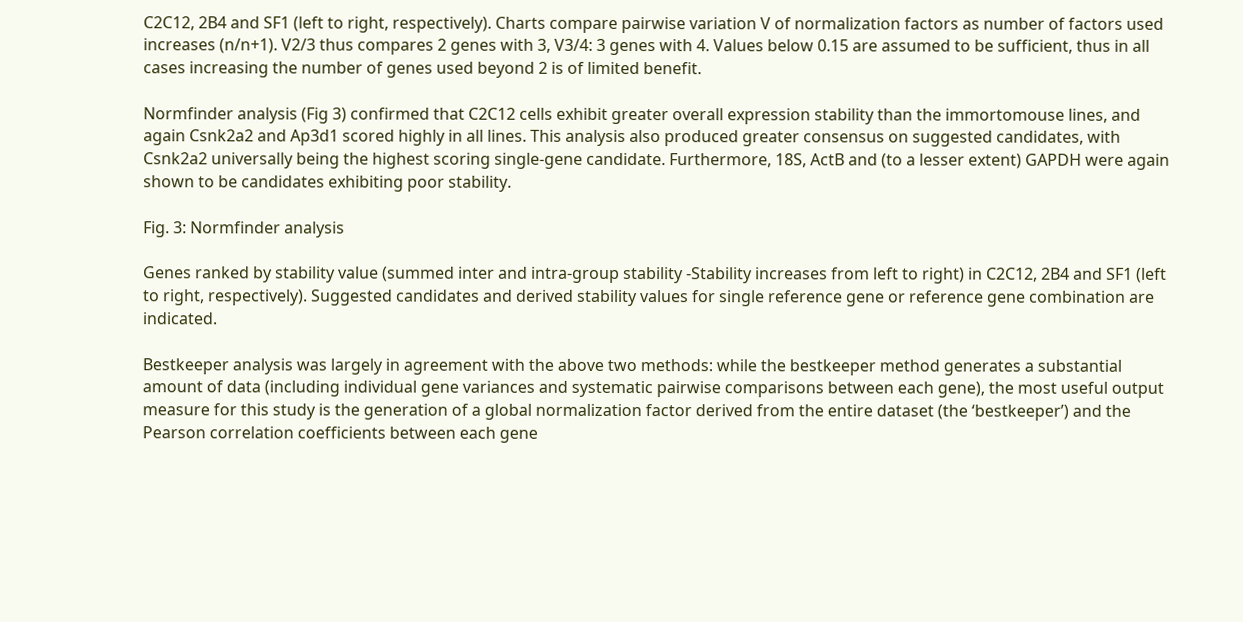C2C12, 2B4 and SF1 (left to right, respectively). Charts compare pairwise variation V of normalization factors as number of factors used increases (n/n+1). V2/3 thus compares 2 genes with 3, V3/4: 3 genes with 4. Values below 0.15 are assumed to be sufficient, thus in all cases increasing the number of genes used beyond 2 is of limited benefit.

Normfinder analysis (Fig 3) confirmed that C2C12 cells exhibit greater overall expression stability than the immortomouse lines, and again Csnk2a2 and Ap3d1 scored highly in all lines. This analysis also produced greater consensus on suggested candidates, with Csnk2a2 universally being the highest scoring single-gene candidate. Furthermore, 18S, ActB and (to a lesser extent) GAPDH were again shown to be candidates exhibiting poor stability.

Fig. 3: Normfinder analysis

Genes ranked by stability value (summed inter and intra-group stability -Stability increases from left to right) in C2C12, 2B4 and SF1 (left to right, respectively). Suggested candidates and derived stability values for single reference gene or reference gene combination are indicated.

Bestkeeper analysis was largely in agreement with the above two methods: while the bestkeeper method generates a substantial amount of data (including individual gene variances and systematic pairwise comparisons between each gene), the most useful output measure for this study is the generation of a global normalization factor derived from the entire dataset (the ‘bestkeeper’) and the Pearson correlation coefficients between each gene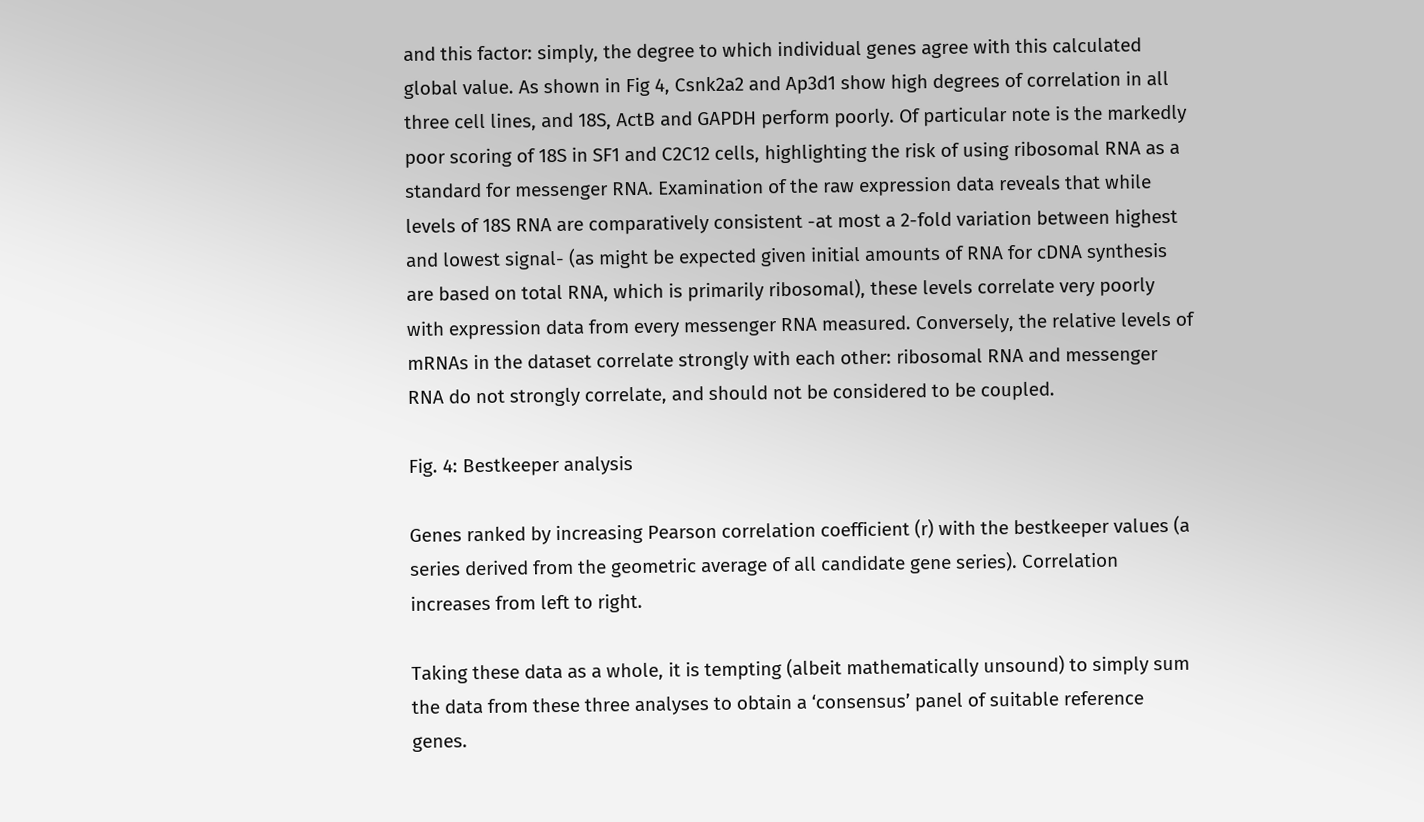and this factor: simply, the degree to which individual genes agree with this calculated global value. As shown in Fig 4, Csnk2a2 and Ap3d1 show high degrees of correlation in all three cell lines, and 18S, ActB and GAPDH perform poorly. Of particular note is the markedly poor scoring of 18S in SF1 and C2C12 cells, highlighting the risk of using ribosomal RNA as a standard for messenger RNA. Examination of the raw expression data reveals that while levels of 18S RNA are comparatively consistent -at most a 2-fold variation between highest and lowest signal- (as might be expected given initial amounts of RNA for cDNA synthesis are based on total RNA, which is primarily ribosomal), these levels correlate very poorly with expression data from every messenger RNA measured. Conversely, the relative levels of mRNAs in the dataset correlate strongly with each other: ribosomal RNA and messenger RNA do not strongly correlate, and should not be considered to be coupled.

Fig. 4: Bestkeeper analysis

Genes ranked by increasing Pearson correlation coefficient (r) with the bestkeeper values (a series derived from the geometric average of all candidate gene series). Correlation increases from left to right.

Taking these data as a whole, it is tempting (albeit mathematically unsound) to simply sum the data from these three analyses to obtain a ‘consensus’ panel of suitable reference genes.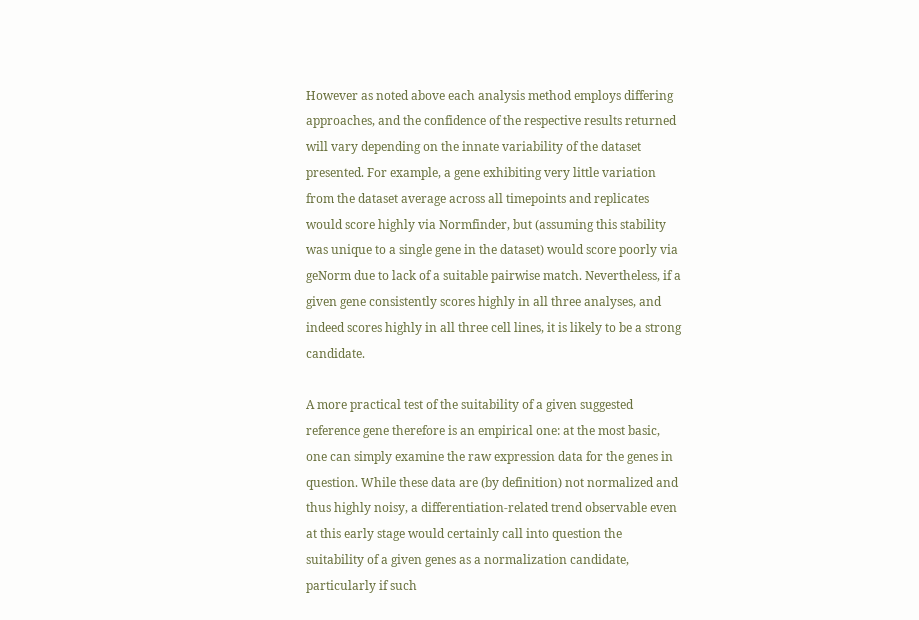However as noted above each analysis method employs differing approaches, and the confidence of the respective results returned will vary depending on the innate variability of the dataset presented. For example, a gene exhibiting very little variation from the dataset average across all timepoints and replicates would score highly via Normfinder, but (assuming this stability was unique to a single gene in the dataset) would score poorly via geNorm due to lack of a suitable pairwise match. Nevertheless, if a given gene consistently scores highly in all three analyses, and indeed scores highly in all three cell lines, it is likely to be a strong candidate.

A more practical test of the suitability of a given suggested reference gene therefore is an empirical one: at the most basic, one can simply examine the raw expression data for the genes in question. While these data are (by definition) not normalized and thus highly noisy, a differentiation-related trend observable even at this early stage would certainly call into question the suitability of a given genes as a normalization candidate, particularly if such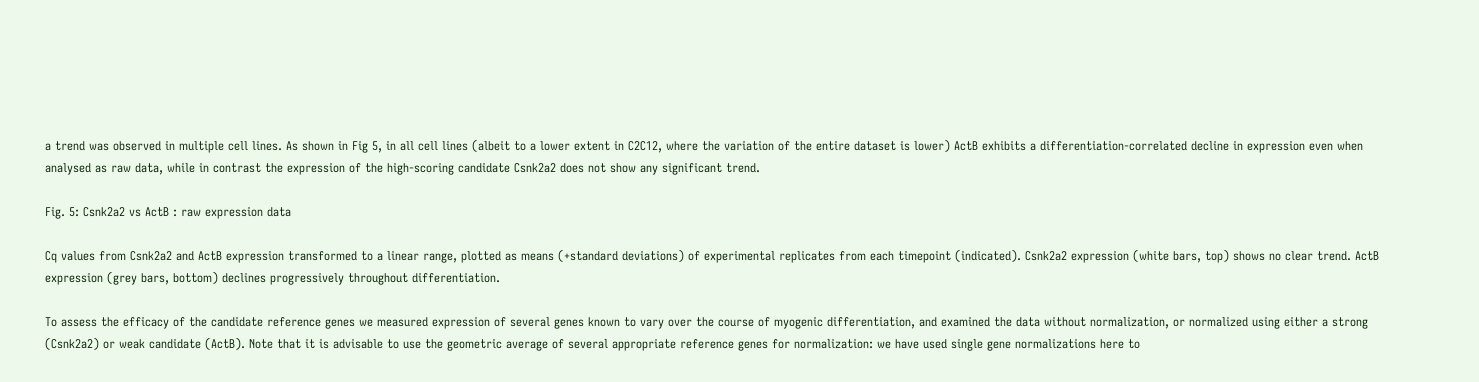a trend was observed in multiple cell lines. As shown in Fig 5, in all cell lines (albeit to a lower extent in C2C12, where the variation of the entire dataset is lower) ActB exhibits a differentiation-correlated decline in expression even when analysed as raw data, while in contrast the expression of the high-scoring candidate Csnk2a2 does not show any significant trend.

Fig. 5: Csnk2a2 vs ActB : raw expression data

Cq values from Csnk2a2 and ActB expression transformed to a linear range, plotted as means (+standard deviations) of experimental replicates from each timepoint (indicated). Csnk2a2 expression (white bars, top) shows no clear trend. ActB expression (grey bars, bottom) declines progressively throughout differentiation.

To assess the efficacy of the candidate reference genes we measured expression of several genes known to vary over the course of myogenic differentiation, and examined the data without normalization, or normalized using either a strong (Csnk2a2) or weak candidate (ActB). Note that it is advisable to use the geometric average of several appropriate reference genes for normalization: we have used single gene normalizations here to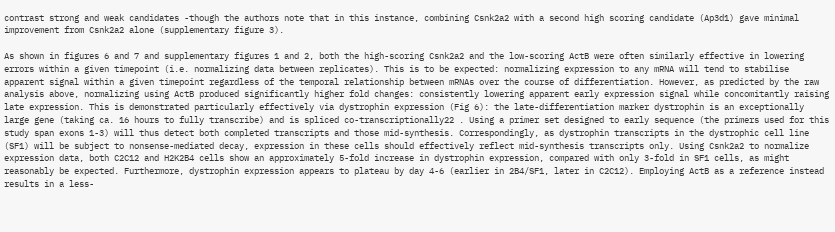contrast strong and weak candidates -though the authors note that in this instance, combining Csnk2a2 with a second high scoring candidate (Ap3d1) gave minimal improvement from Csnk2a2 alone (supplementary figure 3).

As shown in figures 6 and 7 and supplementary figures 1 and 2, both the high-scoring Csnk2a2 and the low-scoring ActB were often similarly effective in lowering errors within a given timepoint (i.e. normalizing data between replicates). This is to be expected: normalizing expression to any mRNA will tend to stabilise apparent signal within a given timepoint regardless of the temporal relationship between mRNAs over the course of differentiation. However, as predicted by the raw analysis above, normalizing using ActB produced significantly higher fold changes: consistently lowering apparent early expression signal while concomitantly raising late expression. This is demonstrated particularly effectively via dystrophin expression (Fig 6): the late-differentiation marker dystrophin is an exceptionally large gene (taking ca. 16 hours to fully transcribe) and is spliced co-transcriptionally22 . Using a primer set designed to early sequence (the primers used for this study span exons 1-3) will thus detect both completed transcripts and those mid-synthesis. Correspondingly, as dystrophin transcripts in the dystrophic cell line (SF1) will be subject to nonsense-mediated decay, expression in these cells should effectively reflect mid-synthesis transcripts only. Using Csnk2a2 to normalize expression data, both C2C12 and H2K2B4 cells show an approximately 5-fold increase in dystrophin expression, compared with only 3-fold in SF1 cells, as might reasonably be expected. Furthermore, dystrophin expression appears to plateau by day 4-6 (earlier in 2B4/SF1, later in C2C12). Employing ActB as a reference instead results in a less-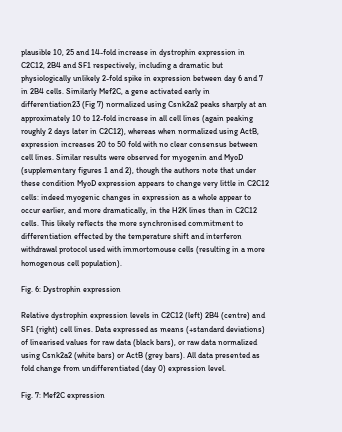plausible 10, 25 and 14-fold increase in dystrophin expression in C2C12, 2B4 and SF1 respectively, including a dramatic but physiologically unlikely 2-fold spike in expression between day 6 and 7 in 2B4 cells. Similarly Mef2C, a gene activated early in differentiation23 (Fig 7) normalized using Csnk2a2 peaks sharply at an approximately 10 to 12-fold increase in all cell lines (again peaking roughly 2 days later in C2C12), whereas when normalized using ActB, expression increases 20 to 50 fold with no clear consensus between cell lines. Similar results were observed for myogenin and MyoD (supplementary figures 1 and 2), though the authors note that under these condition MyoD expression appears to change very little in C2C12 cells: indeed myogenic changes in expression as a whole appear to occur earlier, and more dramatically, in the H2K lines than in C2C12 cells. This likely reflects the more synchronised commitment to differentiation effected by the temperature shift and interferon withdrawal protocol used with immortomouse cells (resulting in a more homogenous cell population).

Fig. 6: Dystrophin expression

Relative dystrophin expression levels in C2C12 (left) 2B4 (centre) and SF1 (right) cell lines. Data expressed as means (+standard deviations) of linearised values for raw data (black bars), or raw data normalized using Csnk2a2 (white bars) or ActB (grey bars). All data presented as fold change from undifferentiated (day 0) expression level.

Fig. 7: Mef2C expression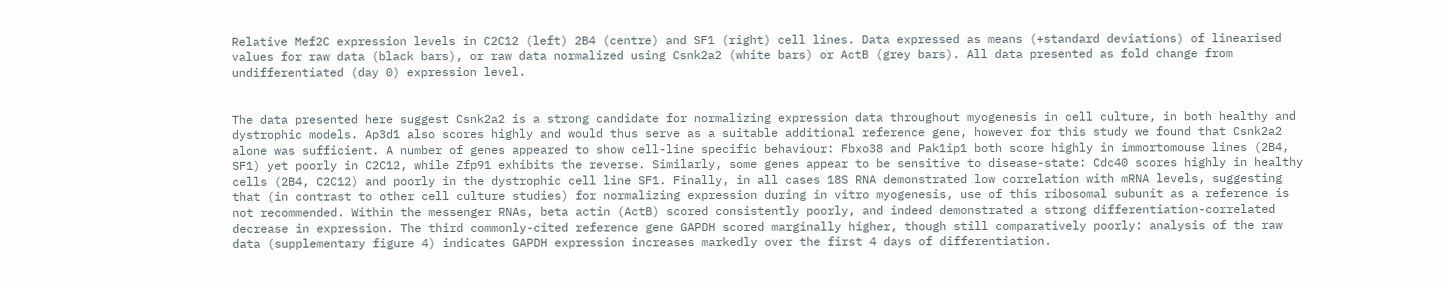Relative Mef2C expression levels in C2C12 (left) 2B4 (centre) and SF1 (right) cell lines. Data expressed as means (+standard deviations) of linearised values for raw data (black bars), or raw data normalized using Csnk2a2 (white bars) or ActB (grey bars). All data presented as fold change from undifferentiated (day 0) expression level.


The data presented here suggest Csnk2a2 is a strong candidate for normalizing expression data throughout myogenesis in cell culture, in both healthy and dystrophic models. Ap3d1 also scores highly and would thus serve as a suitable additional reference gene, however for this study we found that Csnk2a2 alone was sufficient. A number of genes appeared to show cell-line specific behaviour: Fbxo38 and Pak1ip1 both score highly in immortomouse lines (2B4, SF1) yet poorly in C2C12, while Zfp91 exhibits the reverse. Similarly, some genes appear to be sensitive to disease-state: Cdc40 scores highly in healthy cells (2B4, C2C12) and poorly in the dystrophic cell line SF1. Finally, in all cases 18S RNA demonstrated low correlation with mRNA levels, suggesting that (in contrast to other cell culture studies) for normalizing expression during in vitro myogenesis, use of this ribosomal subunit as a reference is not recommended. Within the messenger RNAs, beta actin (ActB) scored consistently poorly, and indeed demonstrated a strong differentiation-correlated decrease in expression. The third commonly-cited reference gene GAPDH scored marginally higher, though still comparatively poorly: analysis of the raw data (supplementary figure 4) indicates GAPDH expression increases markedly over the first 4 days of differentiation.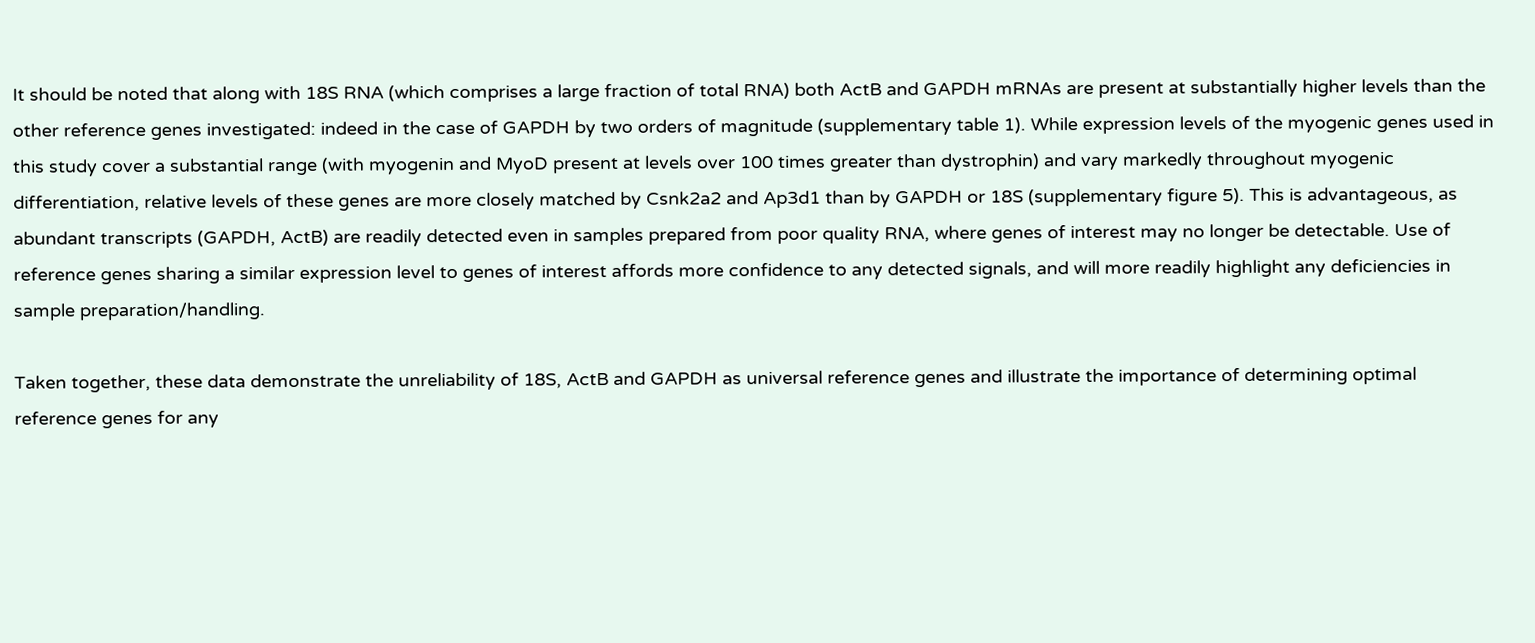It should be noted that along with 18S RNA (which comprises a large fraction of total RNA) both ActB and GAPDH mRNAs are present at substantially higher levels than the other reference genes investigated: indeed in the case of GAPDH by two orders of magnitude (supplementary table 1). While expression levels of the myogenic genes used in this study cover a substantial range (with myogenin and MyoD present at levels over 100 times greater than dystrophin) and vary markedly throughout myogenic differentiation, relative levels of these genes are more closely matched by Csnk2a2 and Ap3d1 than by GAPDH or 18S (supplementary figure 5). This is advantageous, as abundant transcripts (GAPDH, ActB) are readily detected even in samples prepared from poor quality RNA, where genes of interest may no longer be detectable. Use of reference genes sharing a similar expression level to genes of interest affords more confidence to any detected signals, and will more readily highlight any deficiencies in sample preparation/handling.

Taken together, these data demonstrate the unreliability of 18S, ActB and GAPDH as universal reference genes and illustrate the importance of determining optimal reference genes for any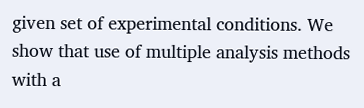given set of experimental conditions. We show that use of multiple analysis methods with a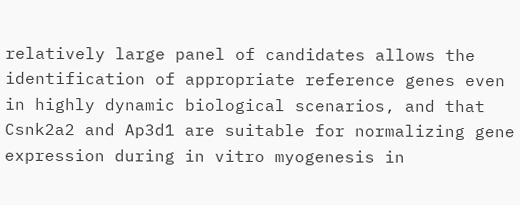relatively large panel of candidates allows the identification of appropriate reference genes even in highly dynamic biological scenarios, and that Csnk2a2 and Ap3d1 are suitable for normalizing gene expression during in vitro myogenesis in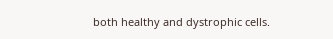both healthy and dystrophic cells.